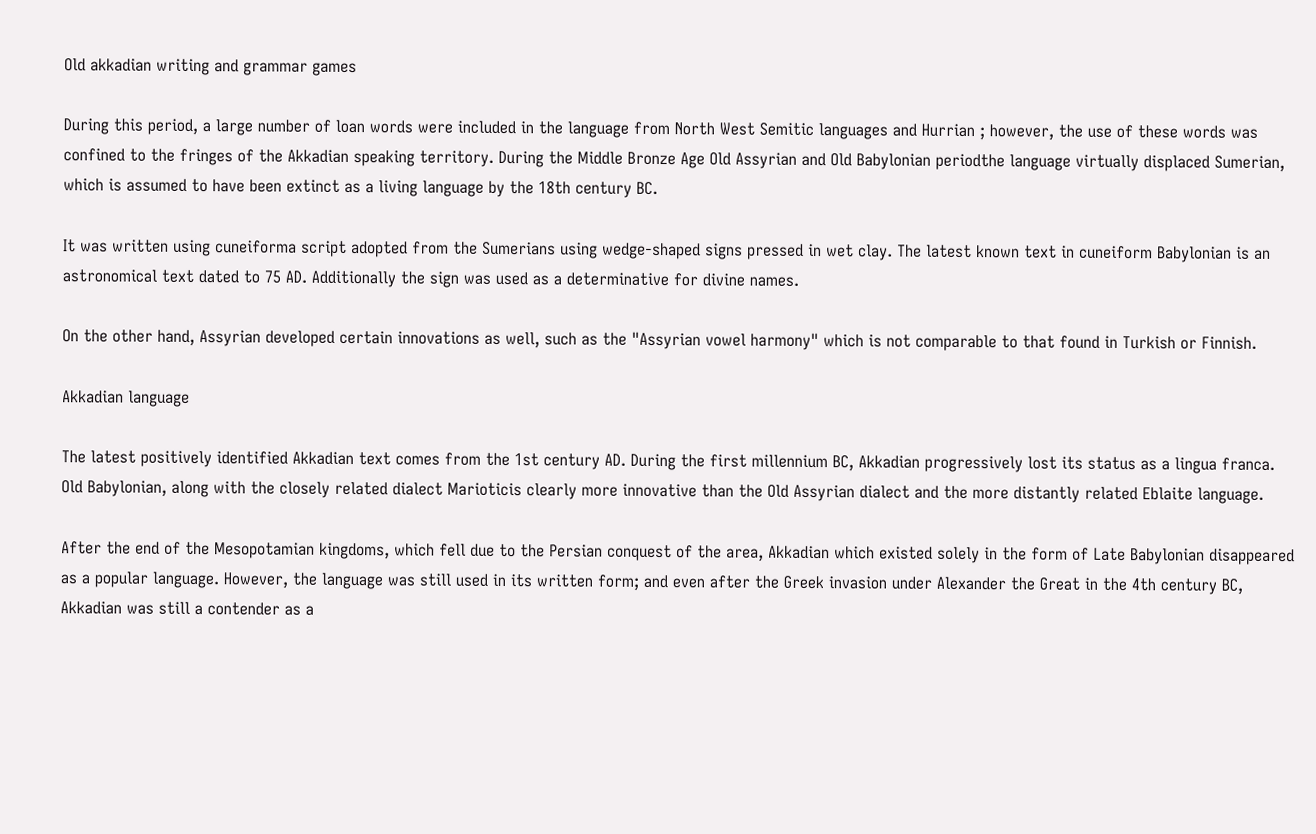Old akkadian writing and grammar games

During this period, a large number of loan words were included in the language from North West Semitic languages and Hurrian ; however, the use of these words was confined to the fringes of the Akkadian speaking territory. During the Middle Bronze Age Old Assyrian and Old Babylonian periodthe language virtually displaced Sumerian, which is assumed to have been extinct as a living language by the 18th century BC.

It was written using cuneiforma script adopted from the Sumerians using wedge-shaped signs pressed in wet clay. The latest known text in cuneiform Babylonian is an astronomical text dated to 75 AD. Additionally the sign was used as a determinative for divine names.

On the other hand, Assyrian developed certain innovations as well, such as the "Assyrian vowel harmony" which is not comparable to that found in Turkish or Finnish.

Akkadian language

The latest positively identified Akkadian text comes from the 1st century AD. During the first millennium BC, Akkadian progressively lost its status as a lingua franca. Old Babylonian, along with the closely related dialect Marioticis clearly more innovative than the Old Assyrian dialect and the more distantly related Eblaite language.

After the end of the Mesopotamian kingdoms, which fell due to the Persian conquest of the area, Akkadian which existed solely in the form of Late Babylonian disappeared as a popular language. However, the language was still used in its written form; and even after the Greek invasion under Alexander the Great in the 4th century BC, Akkadian was still a contender as a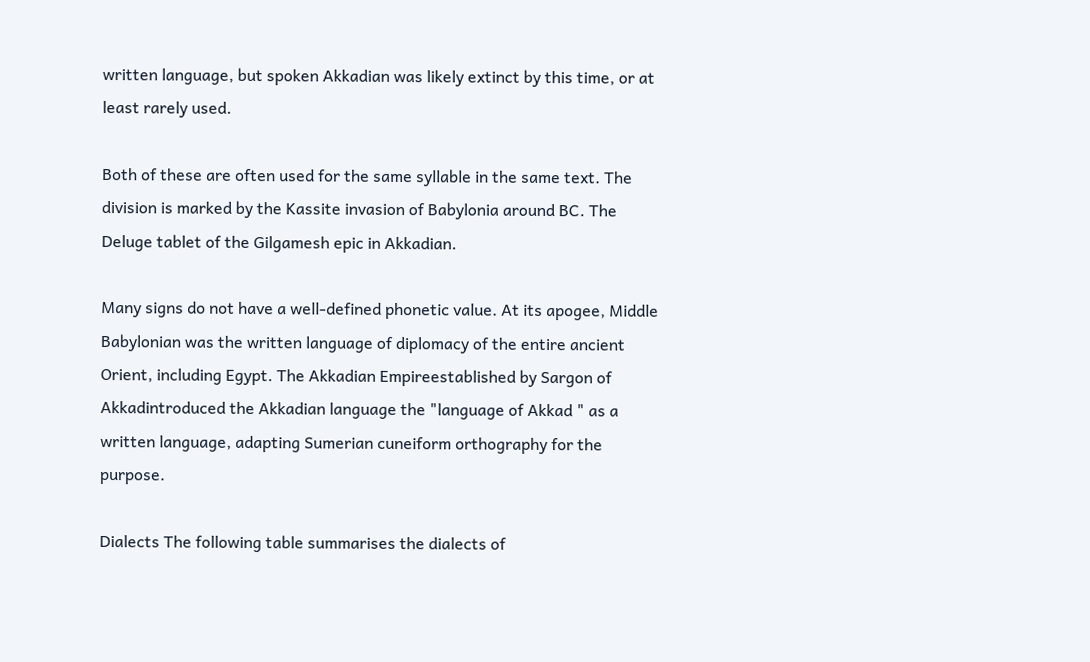written language, but spoken Akkadian was likely extinct by this time, or at least rarely used.

Both of these are often used for the same syllable in the same text. The division is marked by the Kassite invasion of Babylonia around BC. The Deluge tablet of the Gilgamesh epic in Akkadian.

Many signs do not have a well-defined phonetic value. At its apogee, Middle Babylonian was the written language of diplomacy of the entire ancient Orient, including Egypt. The Akkadian Empireestablished by Sargon of Akkadintroduced the Akkadian language the "language of Akkad " as a written language, adapting Sumerian cuneiform orthography for the purpose.

Dialects The following table summarises the dialects of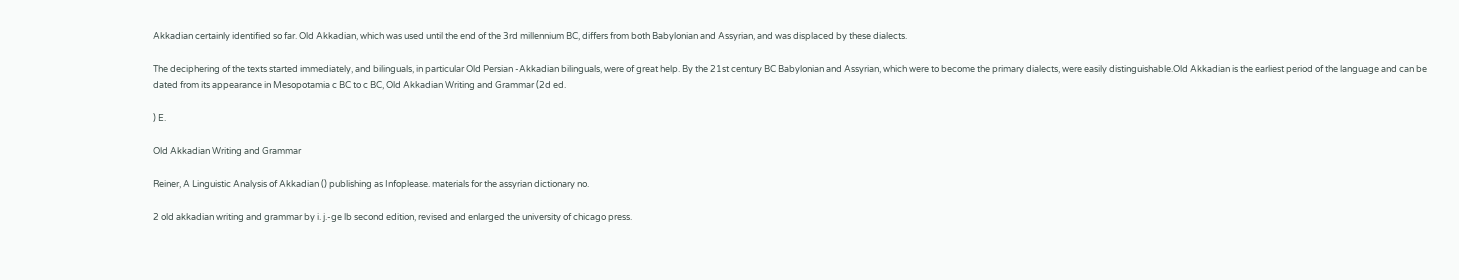Akkadian certainly identified so far. Old Akkadian, which was used until the end of the 3rd millennium BC, differs from both Babylonian and Assyrian, and was displaced by these dialects.

The deciphering of the texts started immediately, and bilinguals, in particular Old Persian -Akkadian bilinguals, were of great help. By the 21st century BC Babylonian and Assyrian, which were to become the primary dialects, were easily distinguishable.Old Akkadian is the earliest period of the language and can be dated from its appearance in Mesopotamia c BC to c BC, Old Akkadian Writing and Grammar (2d ed.

) E.

Old Akkadian Writing and Grammar

Reiner, A Linguistic Analysis of Akkadian () publishing as Infoplease. materials for the assyrian dictionary no.

2 old akkadian writing and grammar by i. j.-ge lb second edition, revised and enlarged the university of chicago press.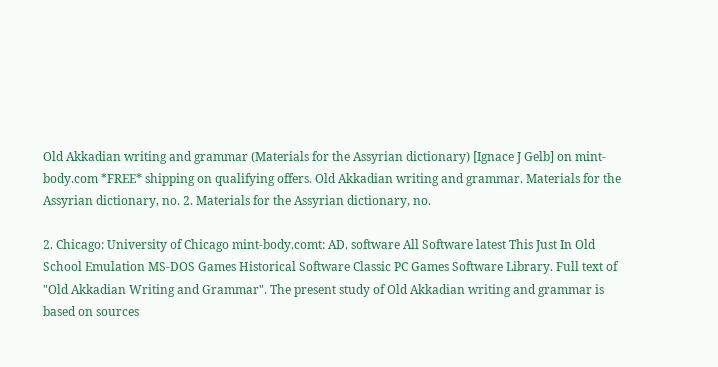Old Akkadian writing and grammar (Materials for the Assyrian dictionary) [Ignace J Gelb] on mint-body.com *FREE* shipping on qualifying offers. Old Akkadian writing and grammar. Materials for the Assyrian dictionary, no. 2. Materials for the Assyrian dictionary, no.

2. Chicago: University of Chicago mint-body.comt: AD. software All Software latest This Just In Old School Emulation MS-DOS Games Historical Software Classic PC Games Software Library. Full text of "Old Akkadian Writing and Grammar". The present study of Old Akkadian writing and grammar is based on sources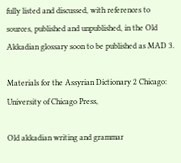fully listed and discussed, with references to sources, published and unpublished, in the Old Akkadian glossary soon to be published as MAD 3.

Materials for the Assyrian Dictionary 2 Chicago: University of Chicago Press,

Old akkadian writing and grammar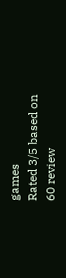games
Rated 3/5 based on 60 review